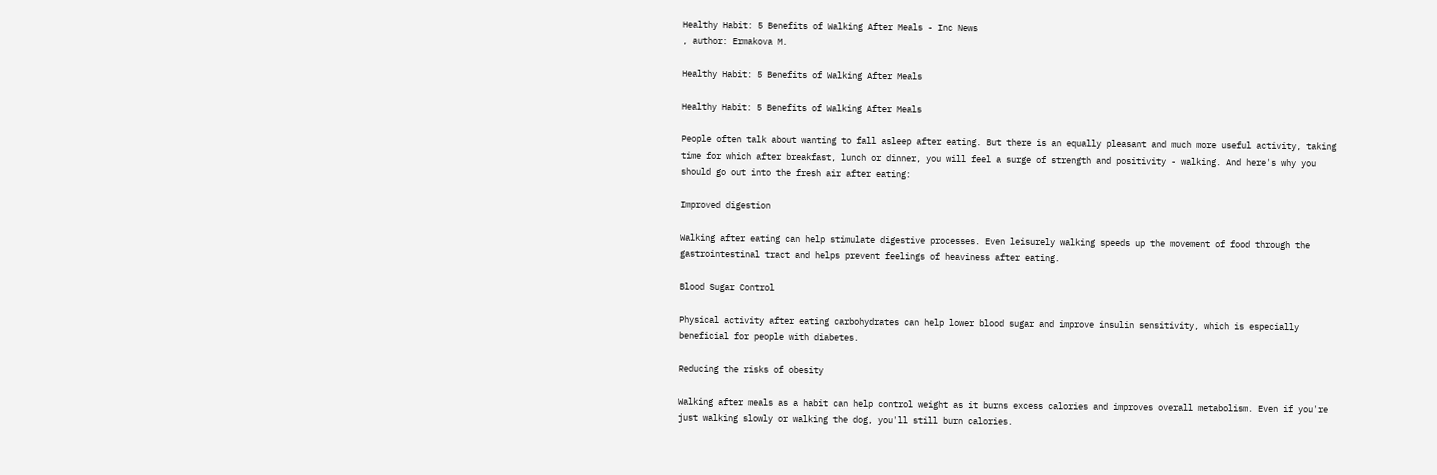Healthy Habit: 5 Benefits of Walking After Meals - Inc News
, author: Ermakova M.

Healthy Habit: 5 Benefits of Walking After Meals

Healthy Habit: 5 Benefits of Walking After Meals

People often talk about wanting to fall asleep after eating. But there is an equally pleasant and much more useful activity, taking time for which after breakfast, lunch or dinner, you will feel a surge of strength and positivity - walking. And here's why you should go out into the fresh air after eating:

Improved digestion

Walking after eating can help stimulate digestive processes. Even leisurely walking speeds up the movement of food through the gastrointestinal tract and helps prevent feelings of heaviness after eating.

Blood Sugar Control

Physical activity after eating carbohydrates can help lower blood sugar and improve insulin sensitivity, which is especially beneficial for people with diabetes.

Reducing the risks of obesity

Walking after meals as a habit can help control weight as it burns excess calories and improves overall metabolism. Even if you're just walking slowly or walking the dog, you'll still burn calories.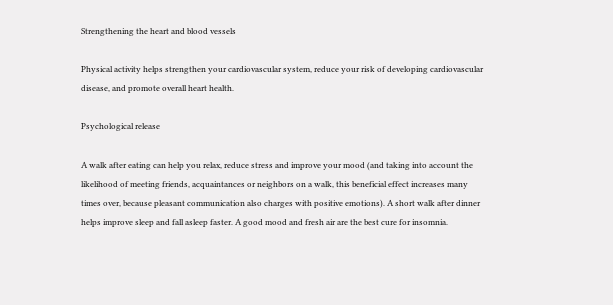Strengthening the heart and blood vessels

Physical activity helps strengthen your cardiovascular system, reduce your risk of developing cardiovascular disease, and promote overall heart health.

Psychological release

A walk after eating can help you relax, reduce stress and improve your mood (and taking into account the likelihood of meeting friends, acquaintances or neighbors on a walk, this beneficial effect increases many times over, because pleasant communication also charges with positive emotions). A short walk after dinner helps improve sleep and fall asleep faster. A good mood and fresh air are the best cure for insomnia.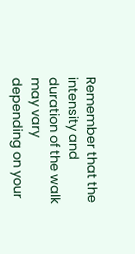Remember that the intensity and duration of the walk may vary depending on your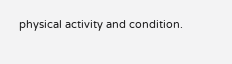physical activity and condition.